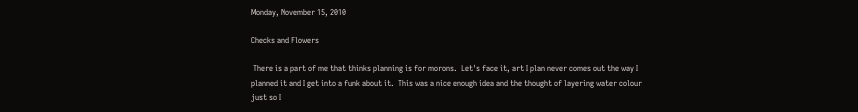Monday, November 15, 2010

Checks and Flowers

 There is a part of me that thinks planning is for morons.  Let's face it, art I plan never comes out the way I planned it and I get into a funk about it.  This was a nice enough idea and the thought of layering water colour just so I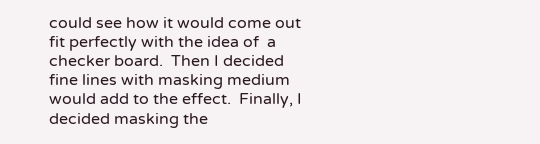could see how it would come out fit perfectly with the idea of  a checker board.  Then I decided fine lines with masking medium would add to the effect.  Finally, I decided masking the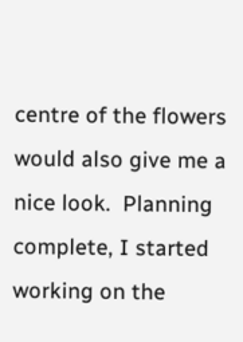centre of the flowers would also give me a nice look.  Planning complete, I started working on the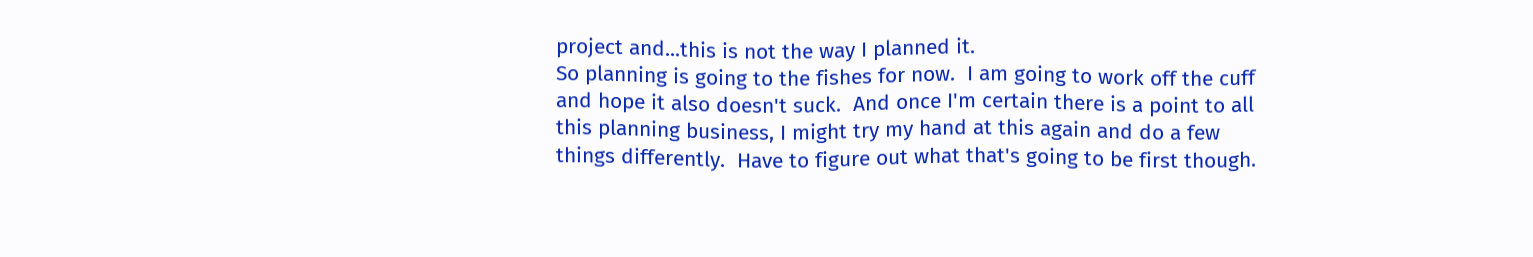project and...this is not the way I planned it.
So planning is going to the fishes for now.  I am going to work off the cuff and hope it also doesn't suck.  And once I'm certain there is a point to all this planning business, I might try my hand at this again and do a few things differently.  Have to figure out what that's going to be first though.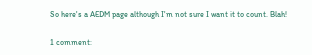So here's a AEDM page although I'm not sure I want it to count. Blah!

1 comment: